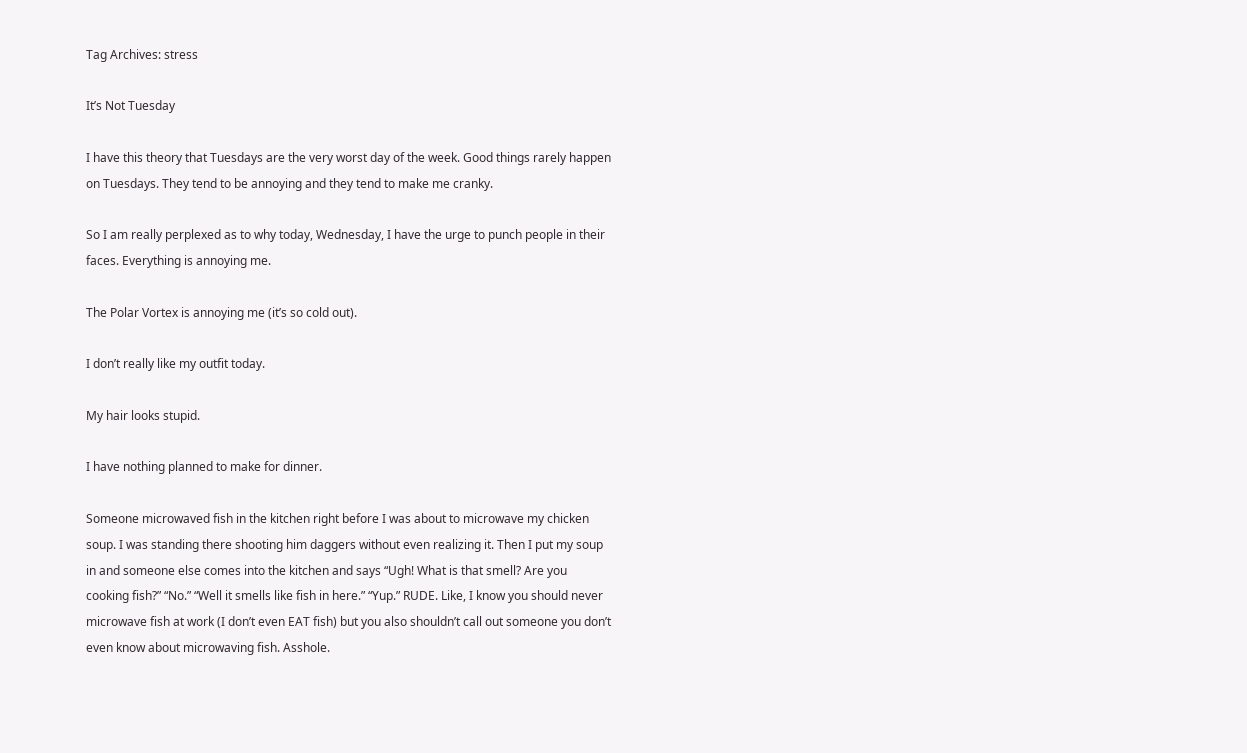Tag Archives: stress

It’s Not Tuesday

I have this theory that Tuesdays are the very worst day of the week. Good things rarely happen on Tuesdays. They tend to be annoying and they tend to make me cranky.

So I am really perplexed as to why today, Wednesday, I have the urge to punch people in their faces. Everything is annoying me.

The Polar Vortex is annoying me (it’s so cold out).

I don’t really like my outfit today.

My hair looks stupid.

I have nothing planned to make for dinner.

Someone microwaved fish in the kitchen right before I was about to microwave my chicken soup. I was standing there shooting him daggers without even realizing it. Then I put my soup in and someone else comes into the kitchen and says “Ugh! What is that smell? Are you cooking fish?” “No.” “Well it smells like fish in here.” “Yup.” RUDE. Like, I know you should never microwave fish at work (I don’t even EAT fish) but you also shouldn’t call out someone you don’t even know about microwaving fish. Asshole.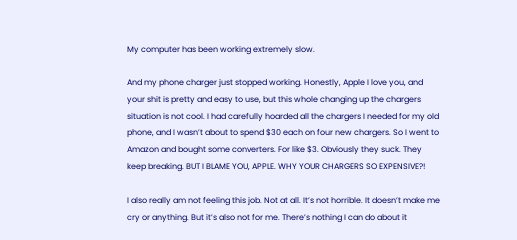My computer has been working extremely slow.

And my phone charger just stopped working. Honestly, Apple I love you, and your shit is pretty and easy to use, but this whole changing up the chargers situation is not cool. I had carefully hoarded all the chargers I needed for my old phone, and I wasn’t about to spend $30 each on four new chargers. So I went to Amazon and bought some converters. For like $3. Obviously they suck. They keep breaking. BUT I BLAME YOU, APPLE. WHY YOUR CHARGERS SO EXPENSIVE?!

I also really am not feeling this job. Not at all. It’s not horrible. It doesn’t make me cry or anything. But it’s also not for me. There’s nothing I can do about it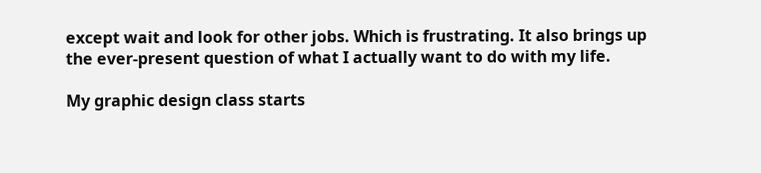except wait and look for other jobs. Which is frustrating. It also brings up the ever-present question of what I actually want to do with my life.

My graphic design class starts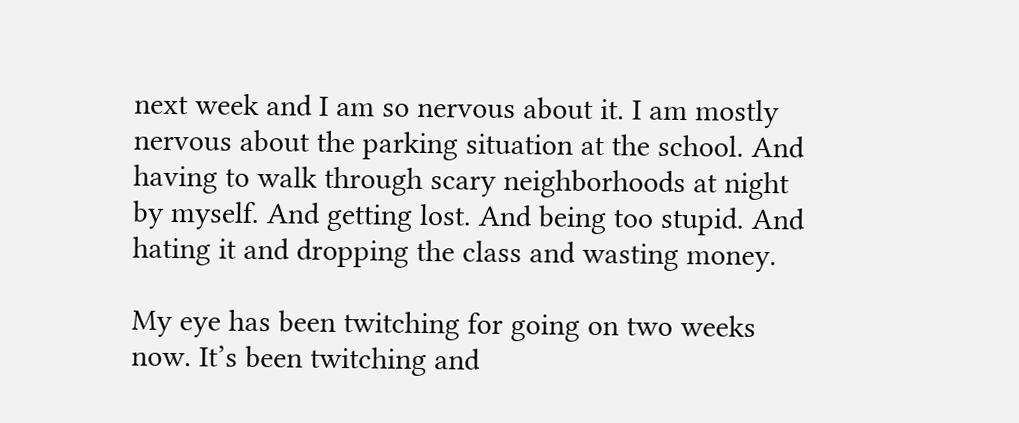next week and I am so nervous about it. I am mostly nervous about the parking situation at the school. And having to walk through scary neighborhoods at night by myself. And getting lost. And being too stupid. And hating it and dropping the class and wasting money.

My eye has been twitching for going on two weeks now. It’s been twitching and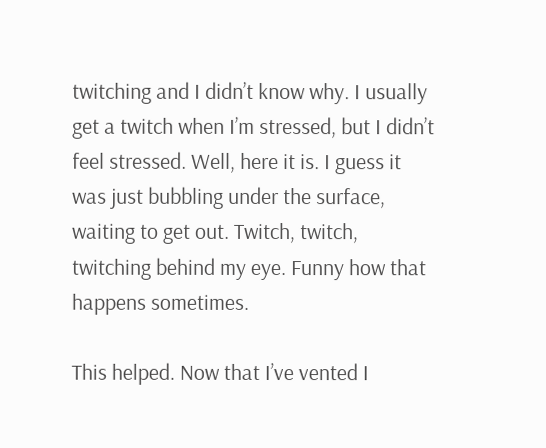twitching and I didn’t know why. I usually get a twitch when I’m stressed, but I didn’t feel stressed. Well, here it is. I guess it was just bubbling under the surface, waiting to get out. Twitch, twitch, twitching behind my eye. Funny how that happens sometimes.

This helped. Now that I’ve vented I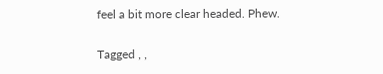feel a bit more clear headed. Phew.

Tagged , ,